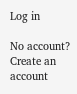Log in

No account? Create an account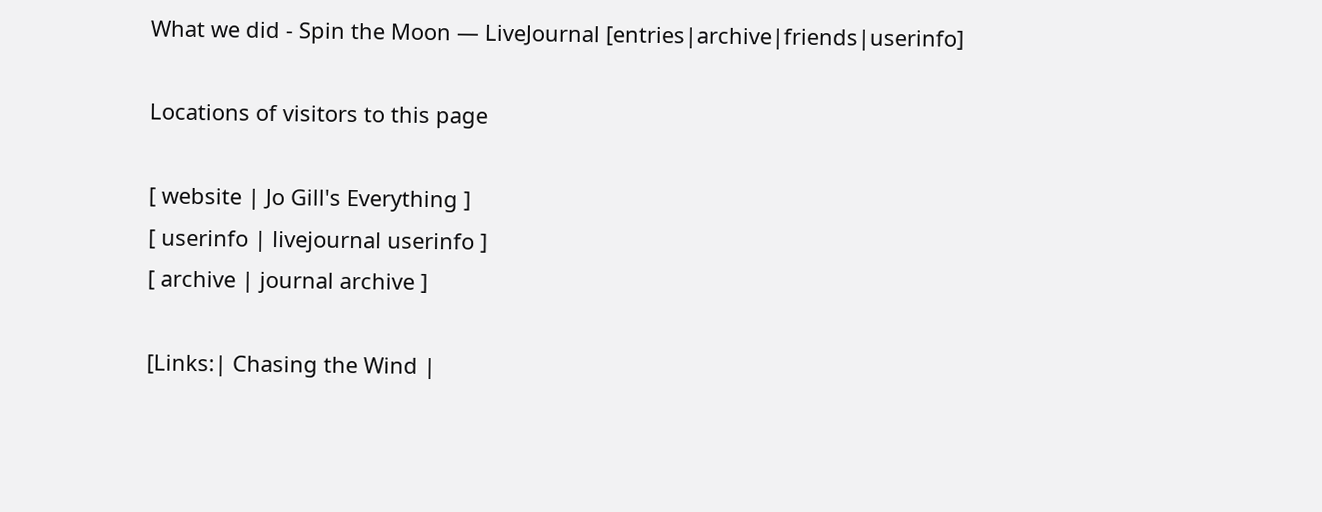What we did - Spin the Moon — LiveJournal [entries|archive|friends|userinfo]

Locations of visitors to this page

[ website | Jo Gill's Everything ]
[ userinfo | livejournal userinfo ]
[ archive | journal archive ]

[Links:| Chasing the Wind |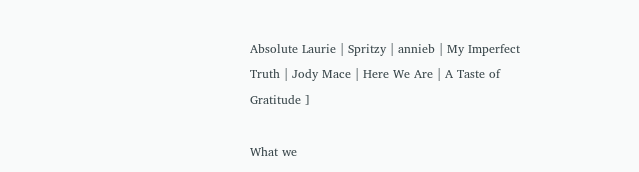Absolute Laurie | Spritzy | annieb | My Imperfect Truth | Jody Mace | Here We Are | A Taste of Gratitude ]

What we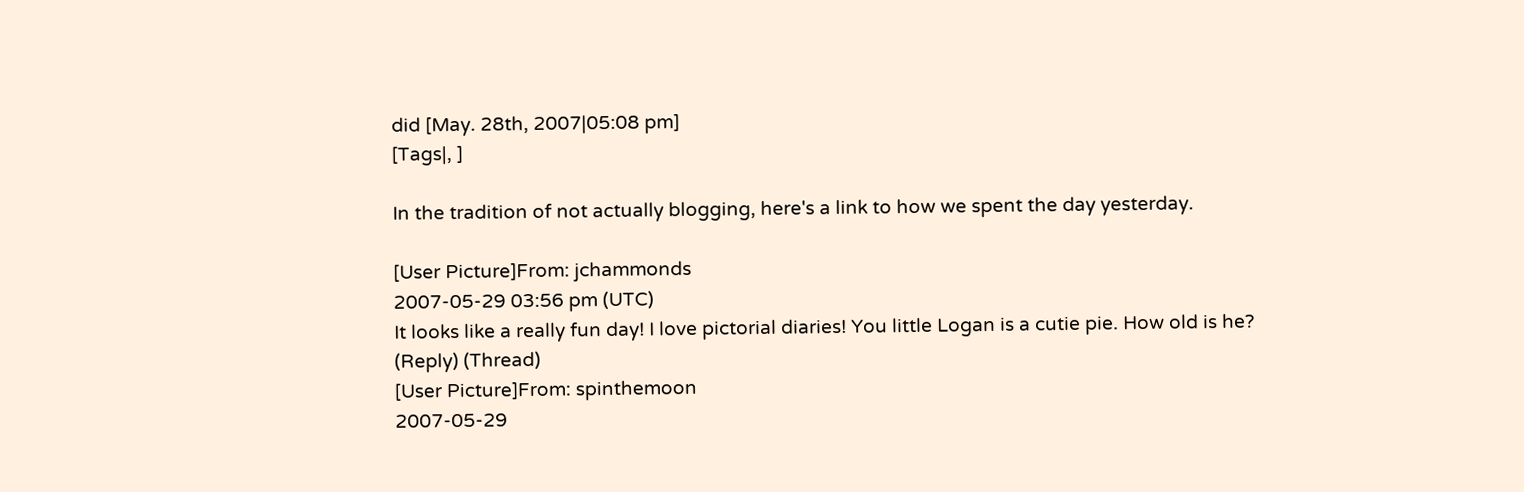did [May. 28th, 2007|05:08 pm]
[Tags|, ]

In the tradition of not actually blogging, here's a link to how we spent the day yesterday.

[User Picture]From: jchammonds
2007-05-29 03:56 pm (UTC)
It looks like a really fun day! I love pictorial diaries! You little Logan is a cutie pie. How old is he?
(Reply) (Thread)
[User Picture]From: spinthemoon
2007-05-29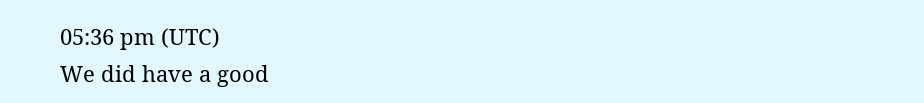05:36 pm (UTC)
We did have a good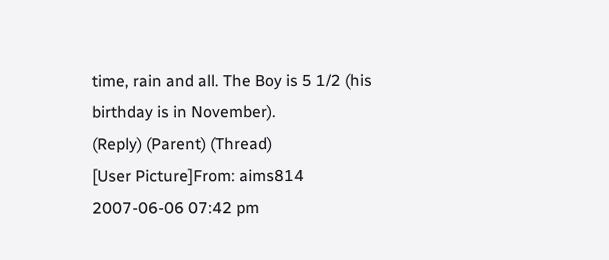time, rain and all. The Boy is 5 1/2 (his birthday is in November).
(Reply) (Parent) (Thread)
[User Picture]From: aims814
2007-06-06 07:42 pm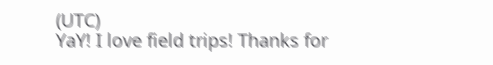(UTC)
YaY! I love field trips! Thanks for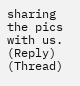sharing the pics with us.
(Reply) (Thread)